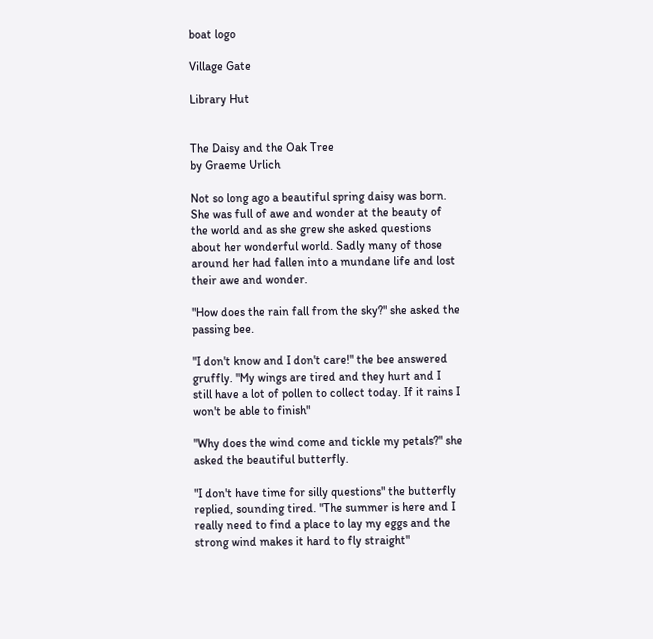boat logo

Village Gate

Library Hut


The Daisy and the Oak Tree
by Graeme Urlich

Not so long ago a beautiful spring daisy was born. She was full of awe and wonder at the beauty of the world and as she grew she asked questions about her wonderful world. Sadly many of those around her had fallen into a mundane life and lost their awe and wonder.

"How does the rain fall from the sky?" she asked the passing bee.

"I don't know and I don't care!" the bee answered gruffly. "My wings are tired and they hurt and I still have a lot of pollen to collect today. If it rains I won't be able to finish"

"Why does the wind come and tickle my petals?" she asked the beautiful butterfly.

"I don't have time for silly questions" the butterfly replied, sounding tired. "The summer is here and I really need to find a place to lay my eggs and the strong wind makes it hard to fly straight"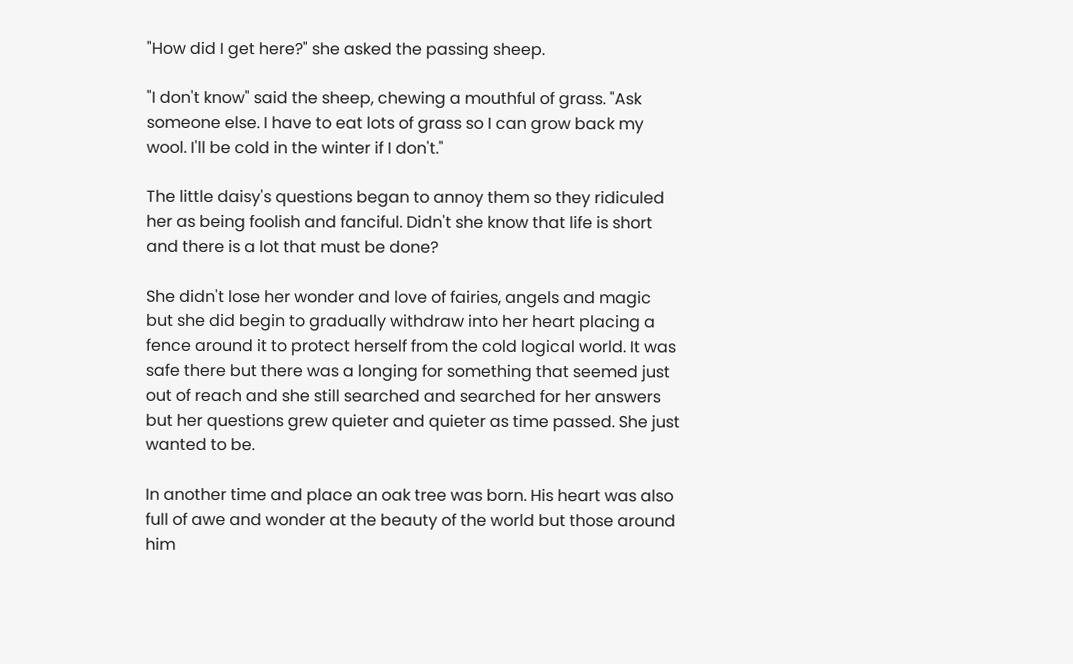"How did I get here?" she asked the passing sheep.

"I don't know" said the sheep, chewing a mouthful of grass. "Ask someone else. I have to eat lots of grass so I can grow back my wool. I'll be cold in the winter if I don't."

The little daisy's questions began to annoy them so they ridiculed her as being foolish and fanciful. Didn't she know that life is short and there is a lot that must be done?

She didn't lose her wonder and love of fairies, angels and magic but she did begin to gradually withdraw into her heart placing a fence around it to protect herself from the cold logical world. It was safe there but there was a longing for something that seemed just out of reach and she still searched and searched for her answers but her questions grew quieter and quieter as time passed. She just wanted to be.

In another time and place an oak tree was born. His heart was also full of awe and wonder at the beauty of the world but those around him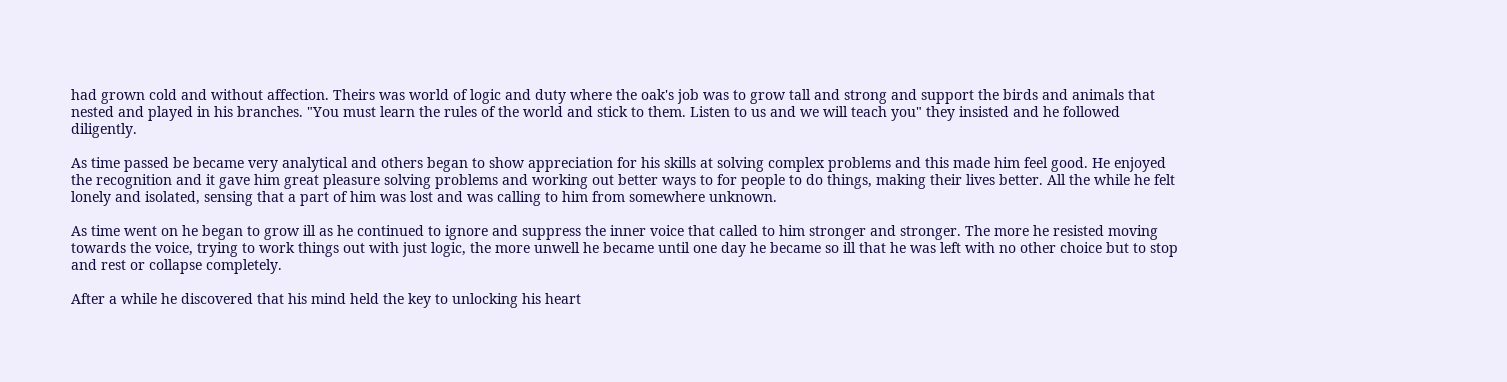had grown cold and without affection. Theirs was world of logic and duty where the oak's job was to grow tall and strong and support the birds and animals that nested and played in his branches. "You must learn the rules of the world and stick to them. Listen to us and we will teach you" they insisted and he followed diligently.

As time passed be became very analytical and others began to show appreciation for his skills at solving complex problems and this made him feel good. He enjoyed the recognition and it gave him great pleasure solving problems and working out better ways to for people to do things, making their lives better. All the while he felt lonely and isolated, sensing that a part of him was lost and was calling to him from somewhere unknown.

As time went on he began to grow ill as he continued to ignore and suppress the inner voice that called to him stronger and stronger. The more he resisted moving towards the voice, trying to work things out with just logic, the more unwell he became until one day he became so ill that he was left with no other choice but to stop and rest or collapse completely.

After a while he discovered that his mind held the key to unlocking his heart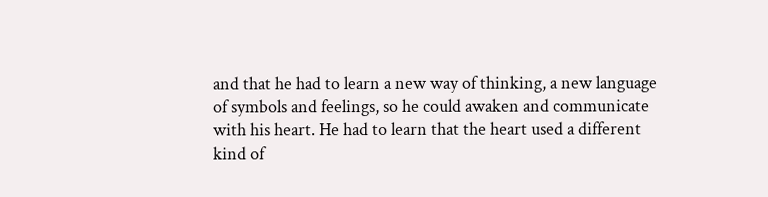and that he had to learn a new way of thinking, a new language of symbols and feelings, so he could awaken and communicate with his heart. He had to learn that the heart used a different kind of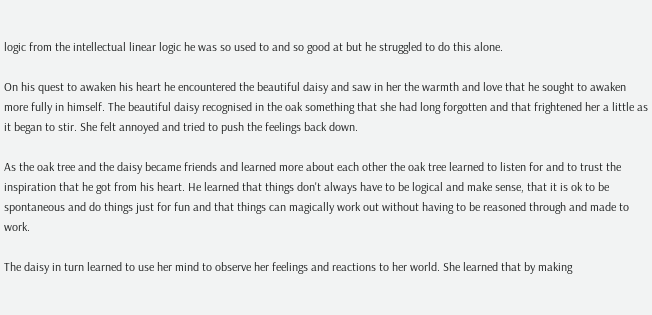logic from the intellectual linear logic he was so used to and so good at but he struggled to do this alone.

On his quest to awaken his heart he encountered the beautiful daisy and saw in her the warmth and love that he sought to awaken more fully in himself. The beautiful daisy recognised in the oak something that she had long forgotten and that frightened her a little as it began to stir. She felt annoyed and tried to push the feelings back down.

As the oak tree and the daisy became friends and learned more about each other the oak tree learned to listen for and to trust the inspiration that he got from his heart. He learned that things don't always have to be logical and make sense, that it is ok to be spontaneous and do things just for fun and that things can magically work out without having to be reasoned through and made to work.

The daisy in turn learned to use her mind to observe her feelings and reactions to her world. She learned that by making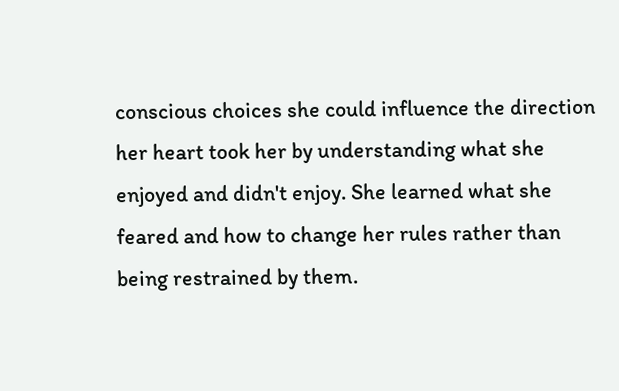conscious choices she could influence the direction her heart took her by understanding what she enjoyed and didn't enjoy. She learned what she feared and how to change her rules rather than being restrained by them.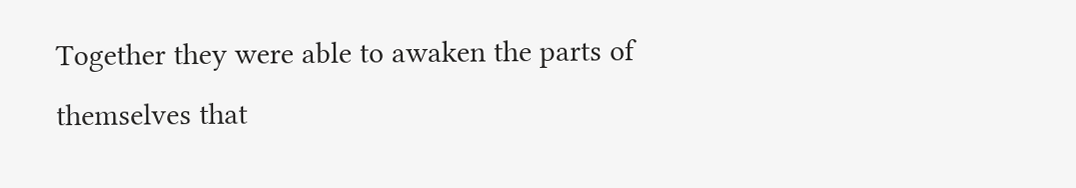Together they were able to awaken the parts of themselves that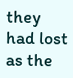they had lost as the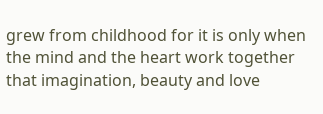grew from childhood for it is only when the mind and the heart work together that imagination, beauty and love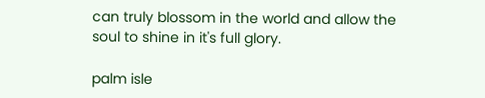can truly blossom in the world and allow the soul to shine in it's full glory.

palm isle